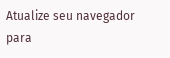Atualize seu navegador para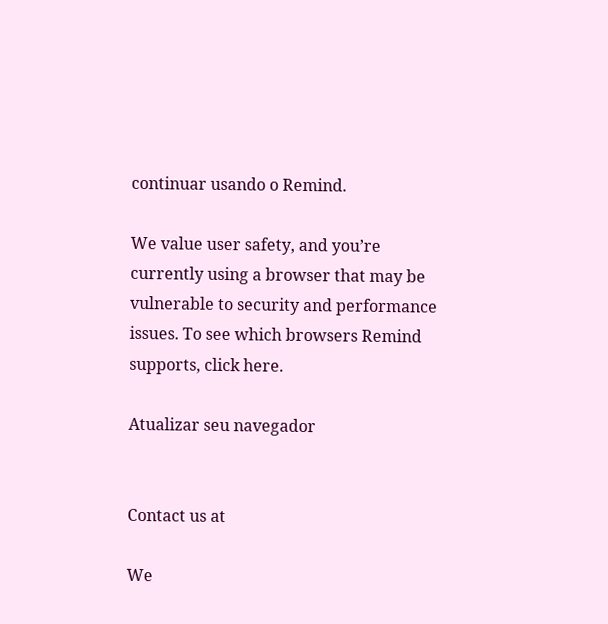continuar usando o Remind.

We value user safety, and you’re currently using a browser that may be vulnerable to security and performance issues. To see which browsers Remind supports, click here.

Atualizar seu navegador


Contact us at

We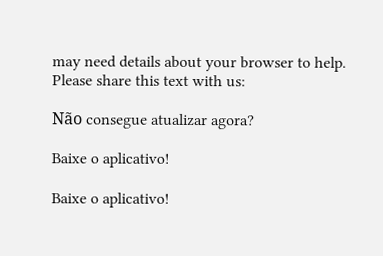may need details about your browser to help.
Please share this text with us:

Não consegue atualizar agora?

Baixe o aplicativo!

Baixe o aplicativo!